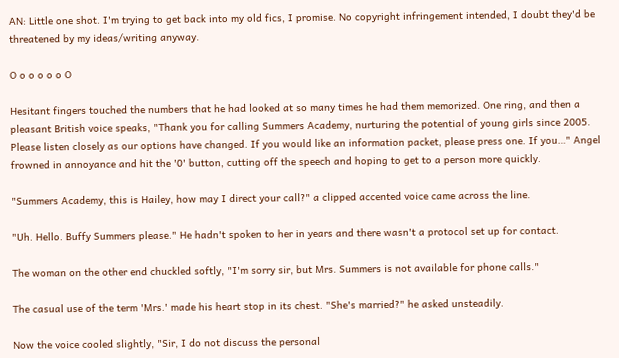AN: Little one shot. I'm trying to get back into my old fics, I promise. No copyright infringement intended, I doubt they'd be threatened by my ideas/writing anyway.

O o o o o o O

Hesitant fingers touched the numbers that he had looked at so many times he had them memorized. One ring, and then a pleasant British voice speaks, "Thank you for calling Summers Academy, nurturing the potential of young girls since 2005. Please listen closely as our options have changed. If you would like an information packet, please press one. If you…" Angel frowned in annoyance and hit the '0' button, cutting off the speech and hoping to get to a person more quickly.

"Summers Academy, this is Hailey, how may I direct your call?" a clipped accented voice came across the line.

"Uh. Hello. Buffy Summers please." He hadn't spoken to her in years and there wasn't a protocol set up for contact.

The woman on the other end chuckled softly, "I'm sorry sir, but Mrs. Summers is not available for phone calls."

The casual use of the term 'Mrs.' made his heart stop in its chest. "She's married?" he asked unsteadily.

Now the voice cooled slightly, "Sir, I do not discuss the personal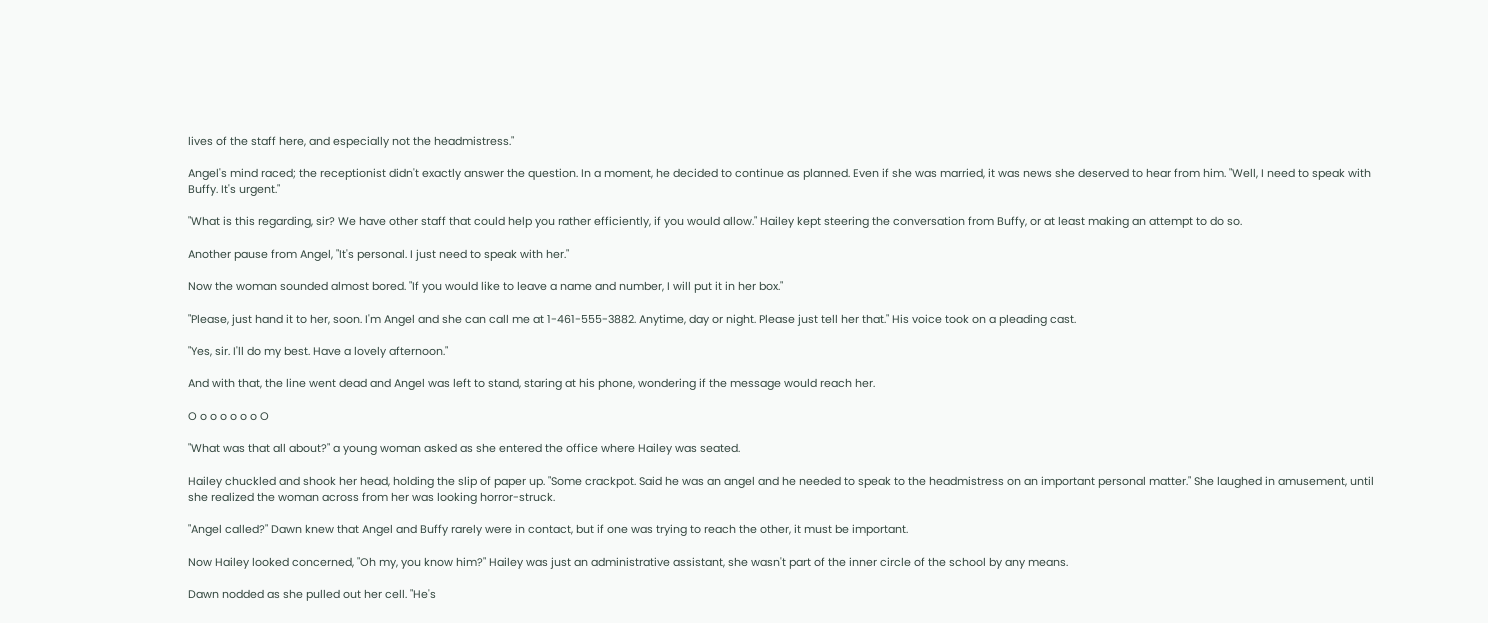lives of the staff here, and especially not the headmistress."

Angel's mind raced; the receptionist didn't exactly answer the question. In a moment, he decided to continue as planned. Even if she was married, it was news she deserved to hear from him. "Well, I need to speak with Buffy. It's urgent."

"What is this regarding, sir? We have other staff that could help you rather efficiently, if you would allow." Hailey kept steering the conversation from Buffy, or at least making an attempt to do so.

Another pause from Angel, "It's personal. I just need to speak with her."

Now the woman sounded almost bored. "If you would like to leave a name and number, I will put it in her box."

"Please, just hand it to her, soon. I'm Angel and she can call me at 1-461-555-3882. Anytime, day or night. Please just tell her that." His voice took on a pleading cast.

"Yes, sir. I'll do my best. Have a lovely afternoon."

And with that, the line went dead and Angel was left to stand, staring at his phone, wondering if the message would reach her.

O o o o o o o O

"What was that all about?" a young woman asked as she entered the office where Hailey was seated.

Hailey chuckled and shook her head, holding the slip of paper up. "Some crackpot. Said he was an angel and he needed to speak to the headmistress on an important personal matter." She laughed in amusement, until she realized the woman across from her was looking horror-struck.

"Angel called?" Dawn knew that Angel and Buffy rarely were in contact, but if one was trying to reach the other, it must be important.

Now Hailey looked concerned, "Oh my, you know him?" Hailey was just an administrative assistant, she wasn't part of the inner circle of the school by any means.

Dawn nodded as she pulled out her cell. "He's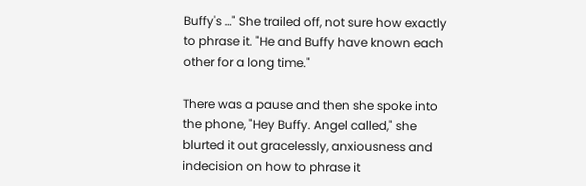Buffy's …" She trailed off, not sure how exactly to phrase it. "He and Buffy have known each other for a long time."

There was a pause and then she spoke into the phone, "Hey Buffy. Angel called," she blurted it out gracelessly, anxiousness and indecision on how to phrase it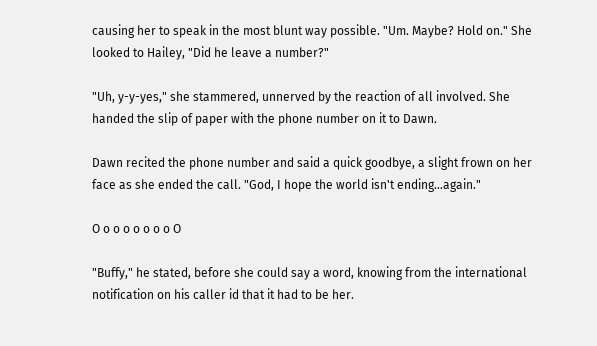causing her to speak in the most blunt way possible. "Um. Maybe? Hold on." She looked to Hailey, "Did he leave a number?"

"Uh, y-y-yes," she stammered, unnerved by the reaction of all involved. She handed the slip of paper with the phone number on it to Dawn.

Dawn recited the phone number and said a quick goodbye, a slight frown on her face as she ended the call. "God, I hope the world isn't ending…again."

O o o o o o o o O

"Buffy," he stated, before she could say a word, knowing from the international notification on his caller id that it had to be her.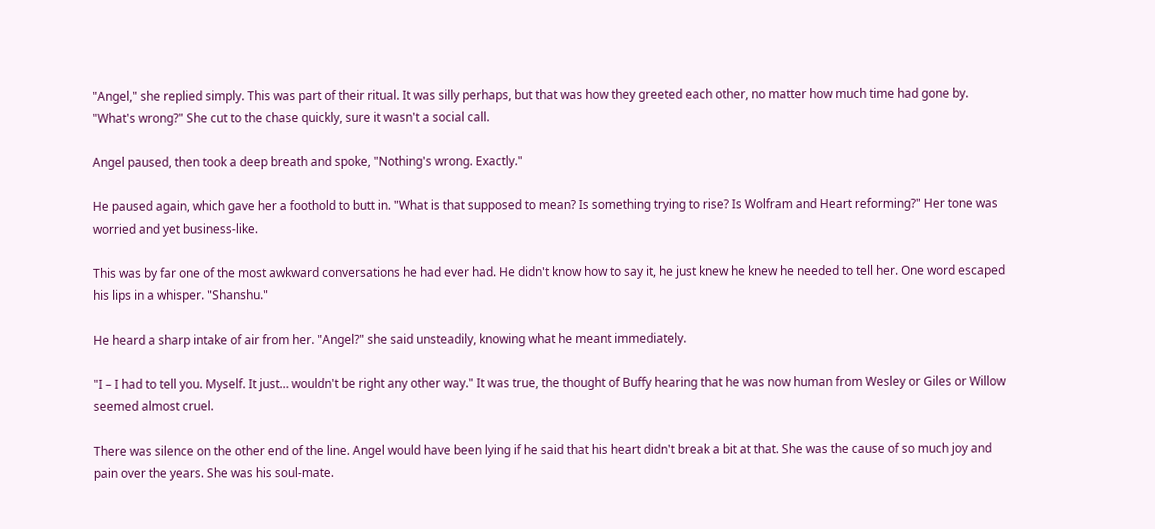"Angel," she replied simply. This was part of their ritual. It was silly perhaps, but that was how they greeted each other, no matter how much time had gone by. "What's wrong?" She cut to the chase quickly, sure it wasn't a social call.

Angel paused, then took a deep breath and spoke, "Nothing's wrong. Exactly."

He paused again, which gave her a foothold to butt in. "What is that supposed to mean? Is something trying to rise? Is Wolfram and Heart reforming?" Her tone was worried and yet business-like.

This was by far one of the most awkward conversations he had ever had. He didn't know how to say it, he just knew he knew he needed to tell her. One word escaped his lips in a whisper. "Shanshu."

He heard a sharp intake of air from her. "Angel?" she said unsteadily, knowing what he meant immediately.

"I – I had to tell you. Myself. It just… wouldn't be right any other way." It was true, the thought of Buffy hearing that he was now human from Wesley or Giles or Willow seemed almost cruel.

There was silence on the other end of the line. Angel would have been lying if he said that his heart didn't break a bit at that. She was the cause of so much joy and pain over the years. She was his soul-mate.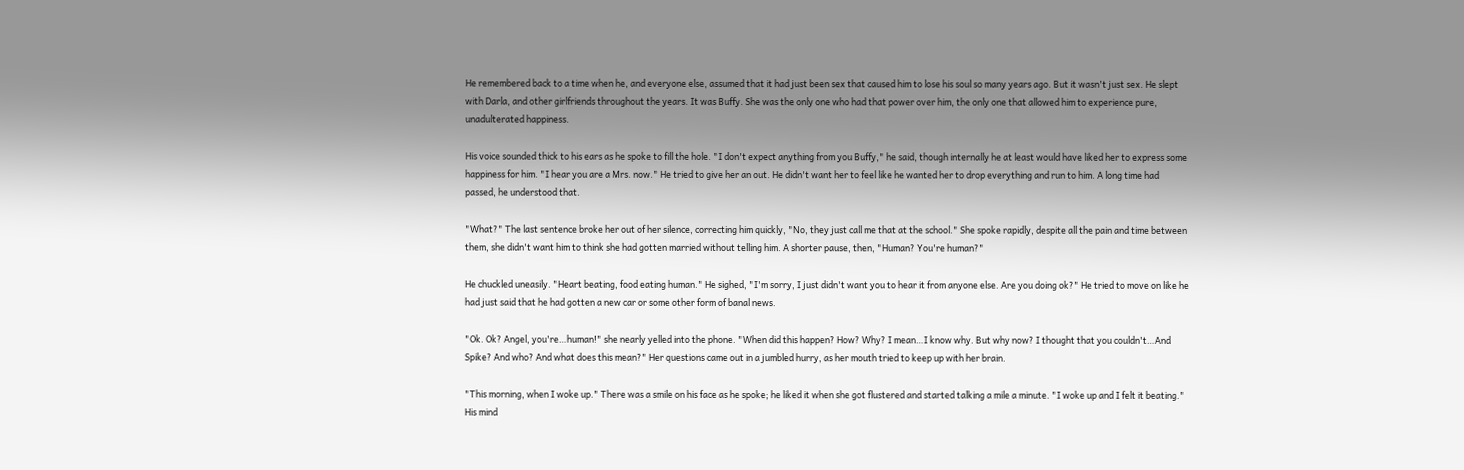He remembered back to a time when he, and everyone else, assumed that it had just been sex that caused him to lose his soul so many years ago. But it wasn't just sex. He slept with Darla, and other girlfriends throughout the years. It was Buffy. She was the only one who had that power over him, the only one that allowed him to experience pure, unadulterated happiness.

His voice sounded thick to his ears as he spoke to fill the hole. "I don't expect anything from you Buffy," he said, though internally he at least would have liked her to express some happiness for him. "I hear you are a Mrs. now." He tried to give her an out. He didn't want her to feel like he wanted her to drop everything and run to him. A long time had passed, he understood that.

"What?" The last sentence broke her out of her silence, correcting him quickly, "No, they just call me that at the school." She spoke rapidly, despite all the pain and time between them, she didn't want him to think she had gotten married without telling him. A shorter pause, then, "Human? You're human?"

He chuckled uneasily. "Heart beating, food eating human." He sighed, "I'm sorry, I just didn't want you to hear it from anyone else. Are you doing ok?" He tried to move on like he had just said that he had gotten a new car or some other form of banal news.

"Ok. Ok? Angel, you're…human!" she nearly yelled into the phone. "When did this happen? How? Why? I mean…I know why. But why now? I thought that you couldn't…And Spike? And who? And what does this mean?" Her questions came out in a jumbled hurry, as her mouth tried to keep up with her brain.

"This morning, when I woke up." There was a smile on his face as he spoke; he liked it when she got flustered and started talking a mile a minute. "I woke up and I felt it beating." His mind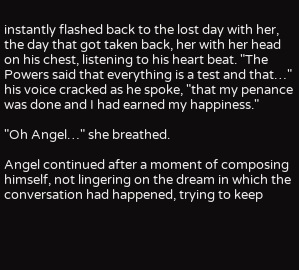instantly flashed back to the lost day with her, the day that got taken back, her with her head on his chest, listening to his heart beat. "The Powers said that everything is a test and that…" his voice cracked as he spoke, "that my penance was done and I had earned my happiness."

"Oh Angel…" she breathed.

Angel continued after a moment of composing himself, not lingering on the dream in which the conversation had happened, trying to keep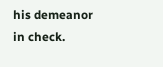his demeanor in check.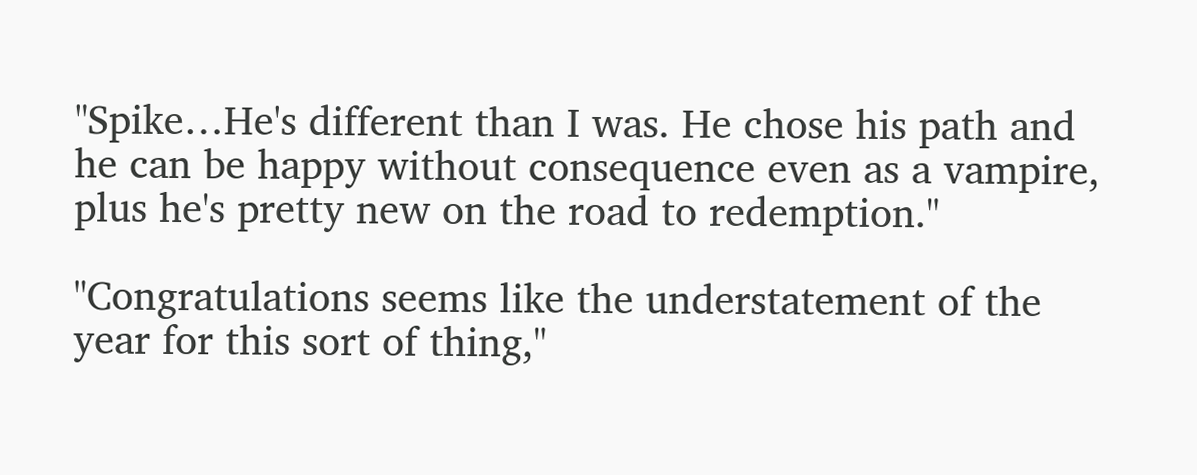"Spike…He's different than I was. He chose his path and he can be happy without consequence even as a vampire, plus he's pretty new on the road to redemption."

"Congratulations seems like the understatement of the year for this sort of thing,"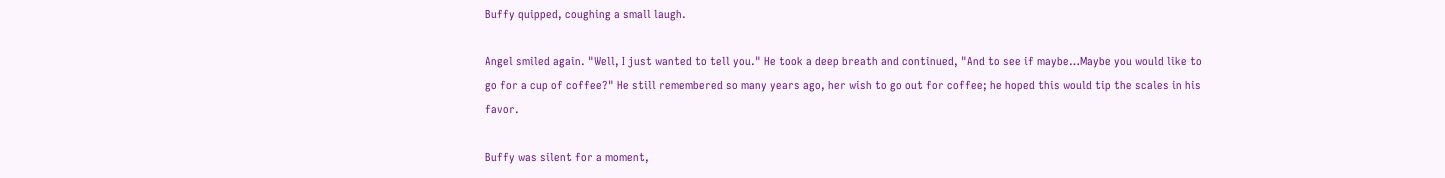Buffy quipped, coughing a small laugh.

Angel smiled again. "Well, I just wanted to tell you." He took a deep breath and continued, "And to see if maybe…Maybe you would like to go for a cup of coffee?" He still remembered so many years ago, her wish to go out for coffee; he hoped this would tip the scales in his favor.

Buffy was silent for a moment,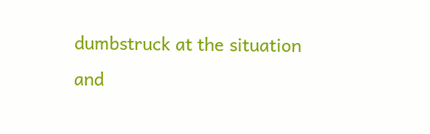dumbstruck at the situation and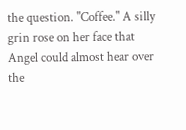the question. "Coffee." A silly grin rose on her face that Angel could almost hear over the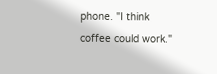phone. "I think coffee could work."